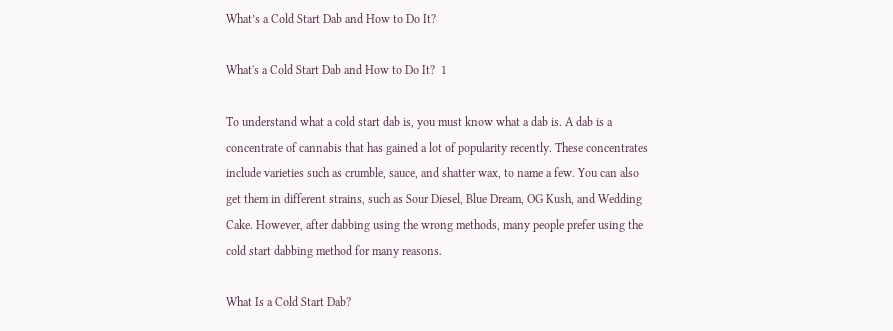What’s a Cold Start Dab and How to Do It?

What's a Cold Start Dab and How to Do It?  1

To understand what a cold start dab is, you must know what a dab is. A dab is a concentrate of cannabis that has gained a lot of popularity recently. These concentrates include varieties such as crumble, sauce, and shatter wax, to name a few. You can also get them in different strains, such as Sour Diesel, Blue Dream, OG Kush, and Wedding Cake. However, after dabbing using the wrong methods, many people prefer using the cold start dabbing method for many reasons.

What Is a Cold Start Dab?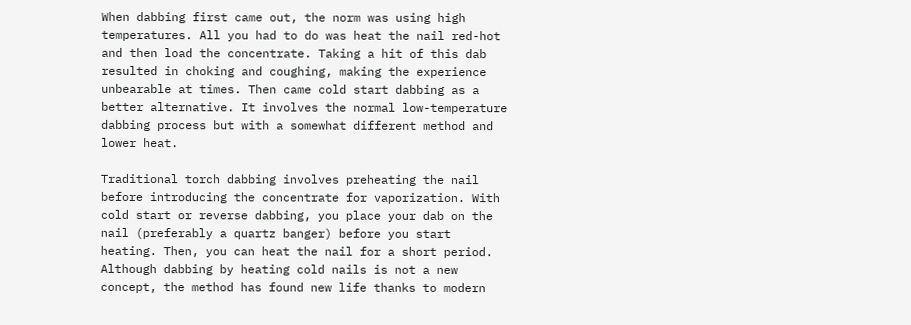When dabbing first came out, the norm was using high temperatures. All you had to do was heat the nail red-hot and then load the concentrate. Taking a hit of this dab resulted in choking and coughing, making the experience unbearable at times. Then came cold start dabbing as a better alternative. It involves the normal low-temperature dabbing process but with a somewhat different method and lower heat.

Traditional torch dabbing involves preheating the nail before introducing the concentrate for vaporization. With cold start or reverse dabbing, you place your dab on the nail (preferably a quartz banger) before you start heating. Then, you can heat the nail for a short period. Although dabbing by heating cold nails is not a new concept, the method has found new life thanks to modern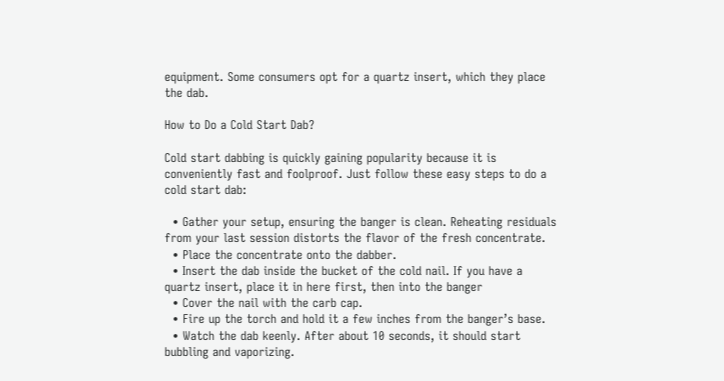equipment. Some consumers opt for a quartz insert, which they place the dab.

How to Do a Cold Start Dab?

Cold start dabbing is quickly gaining popularity because it is conveniently fast and foolproof. Just follow these easy steps to do a cold start dab:

  • Gather your setup, ensuring the banger is clean. Reheating residuals from your last session distorts the flavor of the fresh concentrate.
  • Place the concentrate onto the dabber.
  • Insert the dab inside the bucket of the cold nail. If you have a quartz insert, place it in here first, then into the banger
  • Cover the nail with the carb cap.
  • Fire up the torch and hold it a few inches from the banger’s base.
  • Watch the dab keenly. After about 10 seconds, it should start bubbling and vaporizing.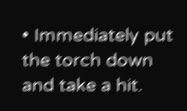• Immediately put the torch down and take a hit.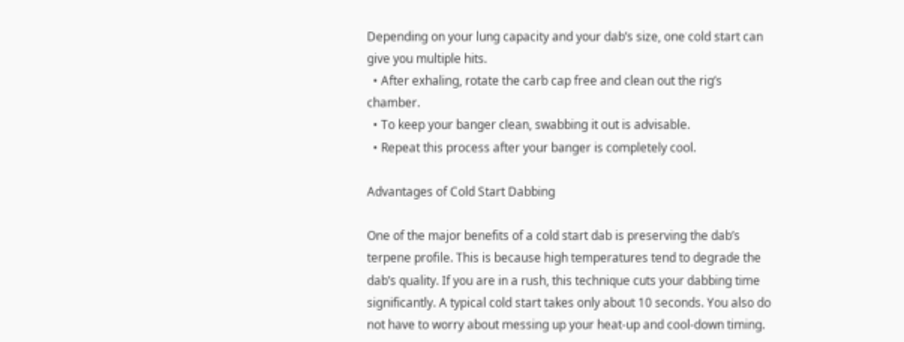Depending on your lung capacity and your dab’s size, one cold start can give you multiple hits.
  • After exhaling, rotate the carb cap free and clean out the rig’s chamber.
  • To keep your banger clean, swabbing it out is advisable.
  • Repeat this process after your banger is completely cool.

Advantages of Cold Start Dabbing

One of the major benefits of a cold start dab is preserving the dab’s terpene profile. This is because high temperatures tend to degrade the dab’s quality. If you are in a rush, this technique cuts your dabbing time significantly. A typical cold start takes only about 10 seconds. You also do not have to worry about messing up your heat-up and cool-down timing.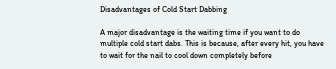Disadvantages of Cold Start Dabbing

A major disadvantage is the waiting time if you want to do multiple cold start dabs. This is because, after every hit, you have to wait for the nail to cool down completely before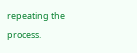repeating the process.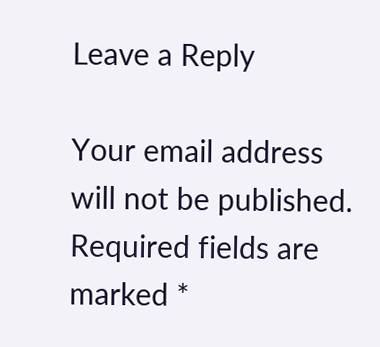Leave a Reply

Your email address will not be published. Required fields are marked *